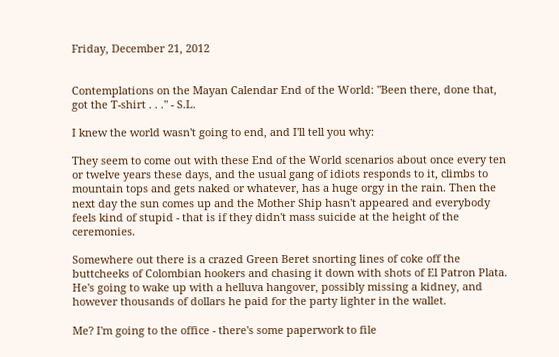Friday, December 21, 2012


Contemplations on the Mayan Calendar End of the World: "Been there, done that, got the T-shirt . . ." - S.L.

I knew the world wasn't going to end, and I'll tell you why:

They seem to come out with these End of the World scenarios about once every ten or twelve years these days, and the usual gang of idiots responds to it, climbs to mountain tops and gets naked or whatever, has a huge orgy in the rain. Then the next day the sun comes up and the Mother Ship hasn't appeared and everybody feels kind of stupid - that is if they didn't mass suicide at the height of the ceremonies.

Somewhere out there is a crazed Green Beret snorting lines of coke off the buttcheeks of Colombian hookers and chasing it down with shots of El Patron Plata. He's going to wake up with a helluva hangover, possibly missing a kidney, and however thousands of dollars he paid for the party lighter in the wallet.

Me? I'm going to the office - there's some paperwork to file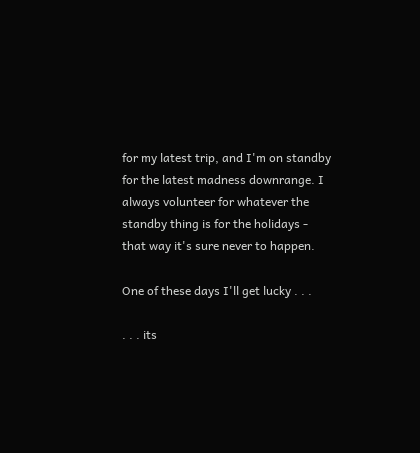for my latest trip, and I'm on standby for the latest madness downrange. I always volunteer for whatever the standby thing is for the holidays - that way it's sure never to happen.

One of these days I'll get lucky . . .

. . . its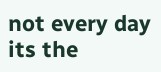not every day its the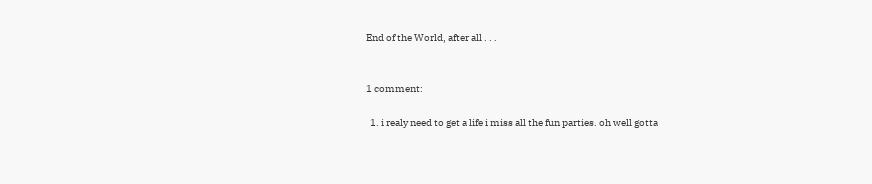End of the World, after all . . .


1 comment:

  1. i realy need to get a life i miss all the fun parties. oh well gotta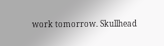work tomorrow. Skullhead